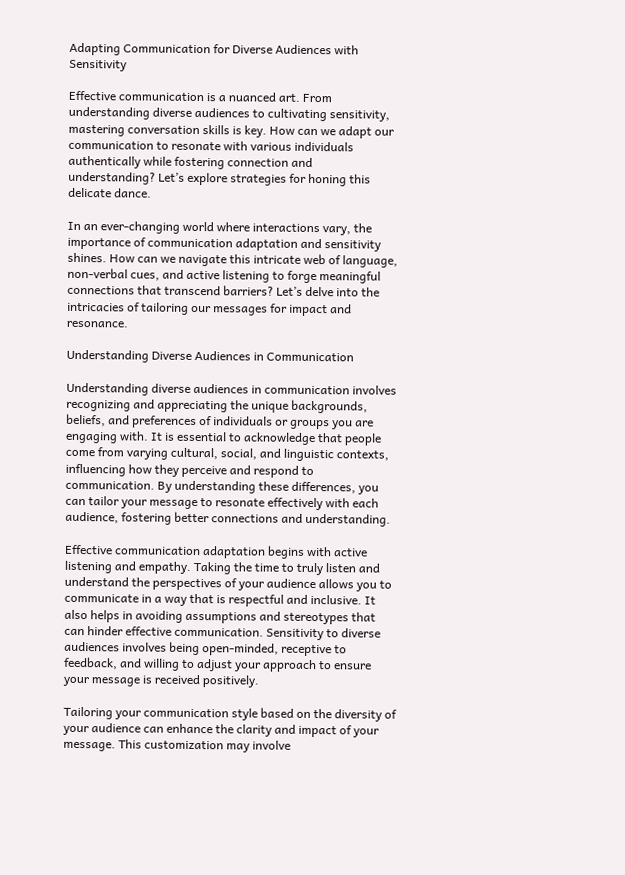Adapting Communication for Diverse Audiences with Sensitivity

Effective communication is a nuanced art. From understanding diverse audiences to cultivating sensitivity, mastering conversation skills is key. How can we adapt our communication to resonate with various individuals authentically while fostering connection and understanding? Let’s explore strategies for honing this delicate dance.

In an ever-changing world where interactions vary, the importance of communication adaptation and sensitivity shines. How can we navigate this intricate web of language, non-verbal cues, and active listening to forge meaningful connections that transcend barriers? Let’s delve into the intricacies of tailoring our messages for impact and resonance.

Understanding Diverse Audiences in Communication

Understanding diverse audiences in communication involves recognizing and appreciating the unique backgrounds, beliefs, and preferences of individuals or groups you are engaging with. It is essential to acknowledge that people come from varying cultural, social, and linguistic contexts, influencing how they perceive and respond to communication. By understanding these differences, you can tailor your message to resonate effectively with each audience, fostering better connections and understanding.

Effective communication adaptation begins with active listening and empathy. Taking the time to truly listen and understand the perspectives of your audience allows you to communicate in a way that is respectful and inclusive. It also helps in avoiding assumptions and stereotypes that can hinder effective communication. Sensitivity to diverse audiences involves being open-minded, receptive to feedback, and willing to adjust your approach to ensure your message is received positively.

Tailoring your communication style based on the diversity of your audience can enhance the clarity and impact of your message. This customization may involve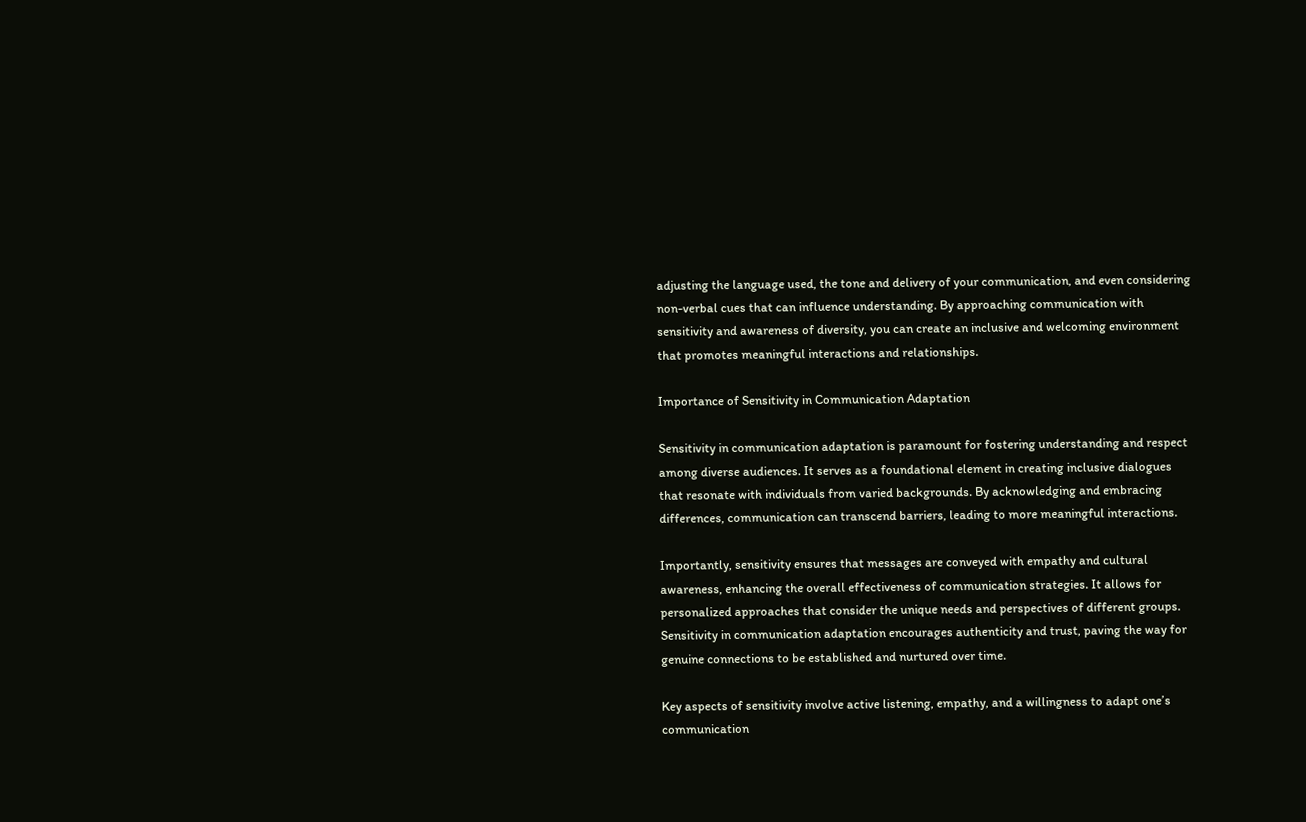adjusting the language used, the tone and delivery of your communication, and even considering non-verbal cues that can influence understanding. By approaching communication with sensitivity and awareness of diversity, you can create an inclusive and welcoming environment that promotes meaningful interactions and relationships.

Importance of Sensitivity in Communication Adaptation

Sensitivity in communication adaptation is paramount for fostering understanding and respect among diverse audiences. It serves as a foundational element in creating inclusive dialogues that resonate with individuals from varied backgrounds. By acknowledging and embracing differences, communication can transcend barriers, leading to more meaningful interactions.

Importantly, sensitivity ensures that messages are conveyed with empathy and cultural awareness, enhancing the overall effectiveness of communication strategies. It allows for personalized approaches that consider the unique needs and perspectives of different groups. Sensitivity in communication adaptation encourages authenticity and trust, paving the way for genuine connections to be established and nurtured over time.

Key aspects of sensitivity involve active listening, empathy, and a willingness to adapt one’s communication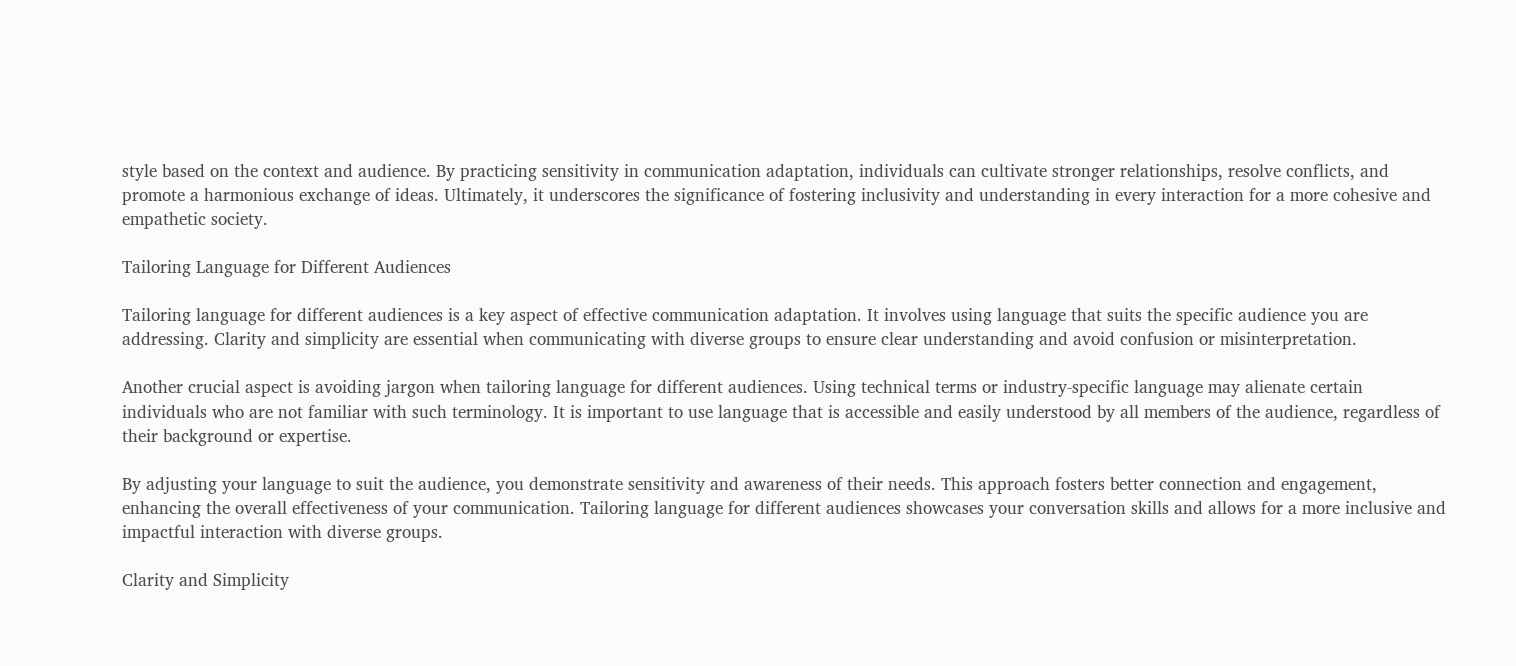style based on the context and audience. By practicing sensitivity in communication adaptation, individuals can cultivate stronger relationships, resolve conflicts, and promote a harmonious exchange of ideas. Ultimately, it underscores the significance of fostering inclusivity and understanding in every interaction for a more cohesive and empathetic society.

Tailoring Language for Different Audiences

Tailoring language for different audiences is a key aspect of effective communication adaptation. It involves using language that suits the specific audience you are addressing. Clarity and simplicity are essential when communicating with diverse groups to ensure clear understanding and avoid confusion or misinterpretation.

Another crucial aspect is avoiding jargon when tailoring language for different audiences. Using technical terms or industry-specific language may alienate certain individuals who are not familiar with such terminology. It is important to use language that is accessible and easily understood by all members of the audience, regardless of their background or expertise.

By adjusting your language to suit the audience, you demonstrate sensitivity and awareness of their needs. This approach fosters better connection and engagement, enhancing the overall effectiveness of your communication. Tailoring language for different audiences showcases your conversation skills and allows for a more inclusive and impactful interaction with diverse groups.

Clarity and Simplicity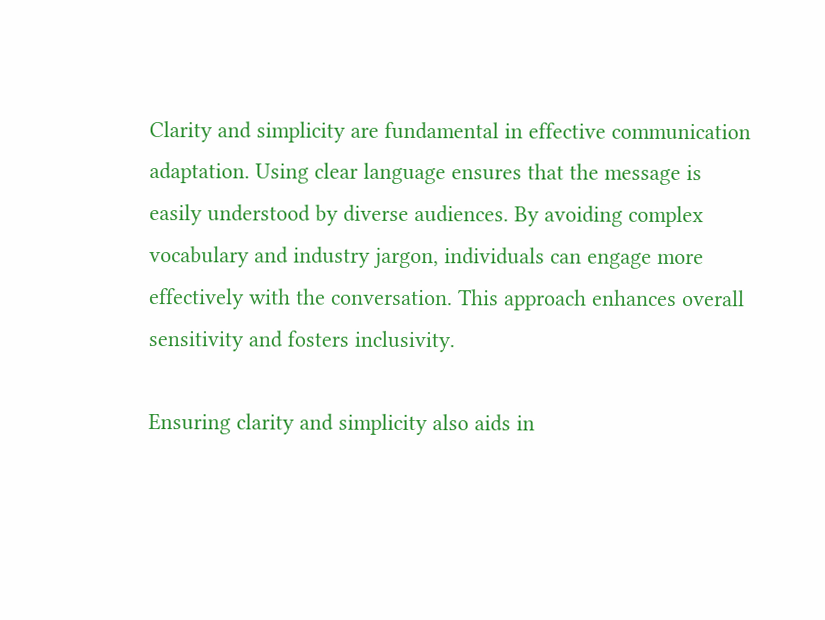Clarity and simplicity are fundamental in effective communication adaptation. Using clear language ensures that the message is easily understood by diverse audiences. By avoiding complex vocabulary and industry jargon, individuals can engage more effectively with the conversation. This approach enhances overall sensitivity and fosters inclusivity.

Ensuring clarity and simplicity also aids in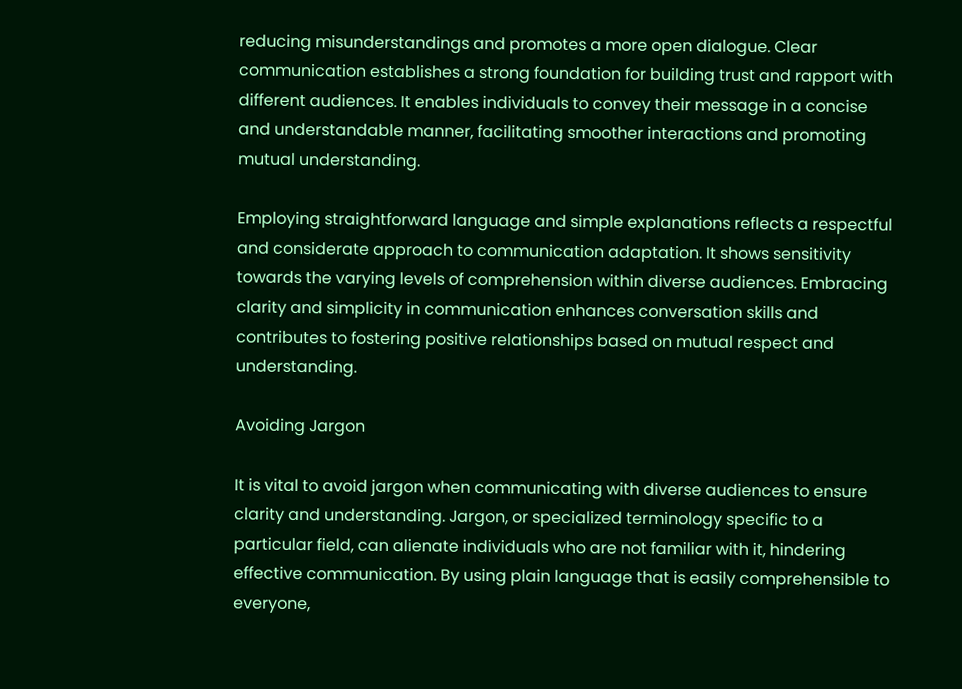reducing misunderstandings and promotes a more open dialogue. Clear communication establishes a strong foundation for building trust and rapport with different audiences. It enables individuals to convey their message in a concise and understandable manner, facilitating smoother interactions and promoting mutual understanding.

Employing straightforward language and simple explanations reflects a respectful and considerate approach to communication adaptation. It shows sensitivity towards the varying levels of comprehension within diverse audiences. Embracing clarity and simplicity in communication enhances conversation skills and contributes to fostering positive relationships based on mutual respect and understanding.

Avoiding Jargon

It is vital to avoid jargon when communicating with diverse audiences to ensure clarity and understanding. Jargon, or specialized terminology specific to a particular field, can alienate individuals who are not familiar with it, hindering effective communication. By using plain language that is easily comprehensible to everyone,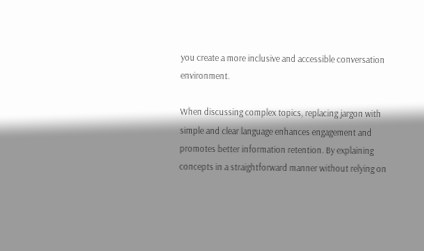you create a more inclusive and accessible conversation environment.

When discussing complex topics, replacing jargon with simple and clear language enhances engagement and promotes better information retention. By explaining concepts in a straightforward manner without relying on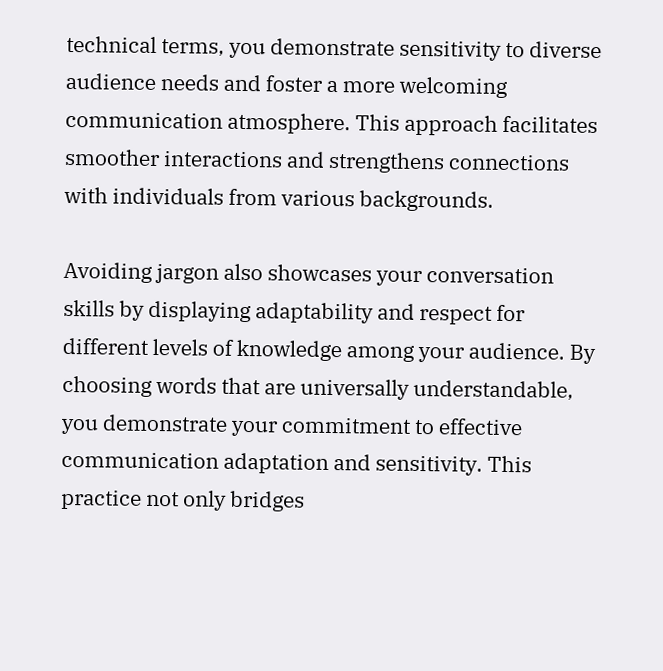technical terms, you demonstrate sensitivity to diverse audience needs and foster a more welcoming communication atmosphere. This approach facilitates smoother interactions and strengthens connections with individuals from various backgrounds.

Avoiding jargon also showcases your conversation skills by displaying adaptability and respect for different levels of knowledge among your audience. By choosing words that are universally understandable, you demonstrate your commitment to effective communication adaptation and sensitivity. This practice not only bridges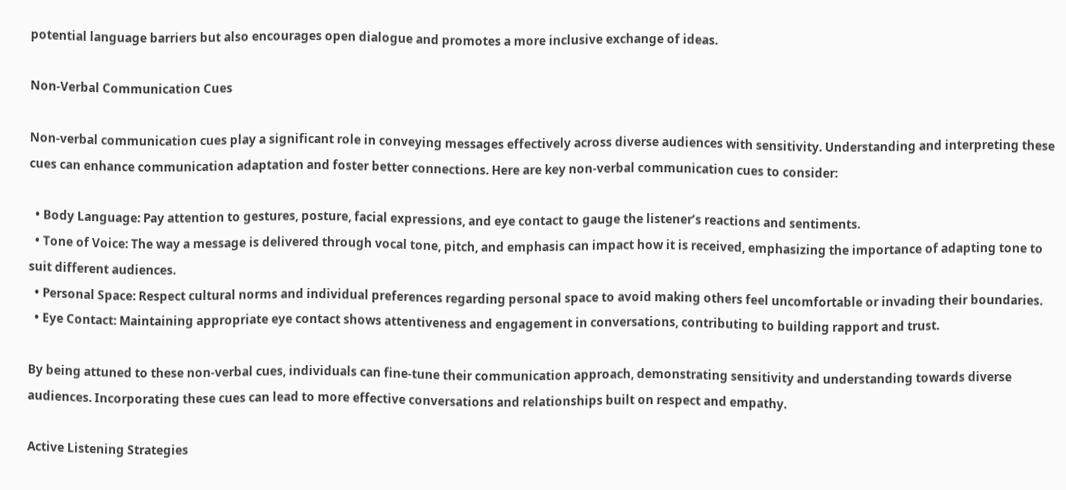potential language barriers but also encourages open dialogue and promotes a more inclusive exchange of ideas.

Non-Verbal Communication Cues

Non-verbal communication cues play a significant role in conveying messages effectively across diverse audiences with sensitivity. Understanding and interpreting these cues can enhance communication adaptation and foster better connections. Here are key non-verbal communication cues to consider:

  • Body Language: Pay attention to gestures, posture, facial expressions, and eye contact to gauge the listener’s reactions and sentiments.
  • Tone of Voice: The way a message is delivered through vocal tone, pitch, and emphasis can impact how it is received, emphasizing the importance of adapting tone to suit different audiences.
  • Personal Space: Respect cultural norms and individual preferences regarding personal space to avoid making others feel uncomfortable or invading their boundaries.
  • Eye Contact: Maintaining appropriate eye contact shows attentiveness and engagement in conversations, contributing to building rapport and trust.

By being attuned to these non-verbal cues, individuals can fine-tune their communication approach, demonstrating sensitivity and understanding towards diverse audiences. Incorporating these cues can lead to more effective conversations and relationships built on respect and empathy.

Active Listening Strategies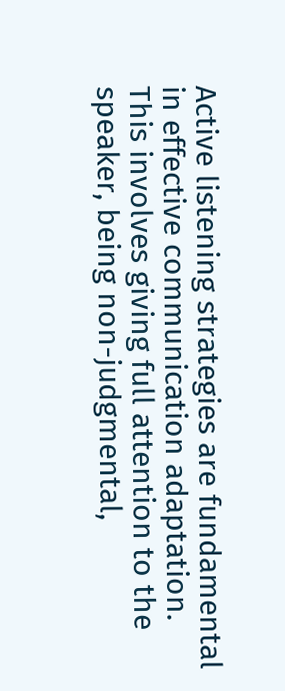Active listening strategies are fundamental in effective communication adaptation. This involves giving full attention to the speaker, being non-judgmental,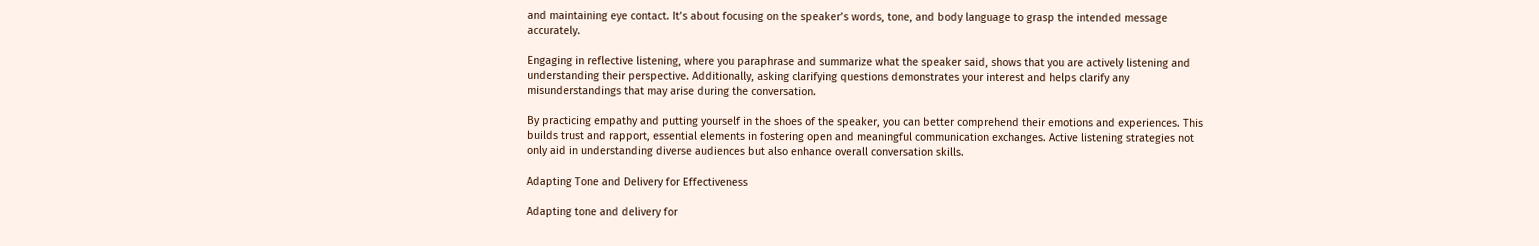and maintaining eye contact. It’s about focusing on the speaker’s words, tone, and body language to grasp the intended message accurately.

Engaging in reflective listening, where you paraphrase and summarize what the speaker said, shows that you are actively listening and understanding their perspective. Additionally, asking clarifying questions demonstrates your interest and helps clarify any misunderstandings that may arise during the conversation.

By practicing empathy and putting yourself in the shoes of the speaker, you can better comprehend their emotions and experiences. This builds trust and rapport, essential elements in fostering open and meaningful communication exchanges. Active listening strategies not only aid in understanding diverse audiences but also enhance overall conversation skills.

Adapting Tone and Delivery for Effectiveness

Adapting tone and delivery for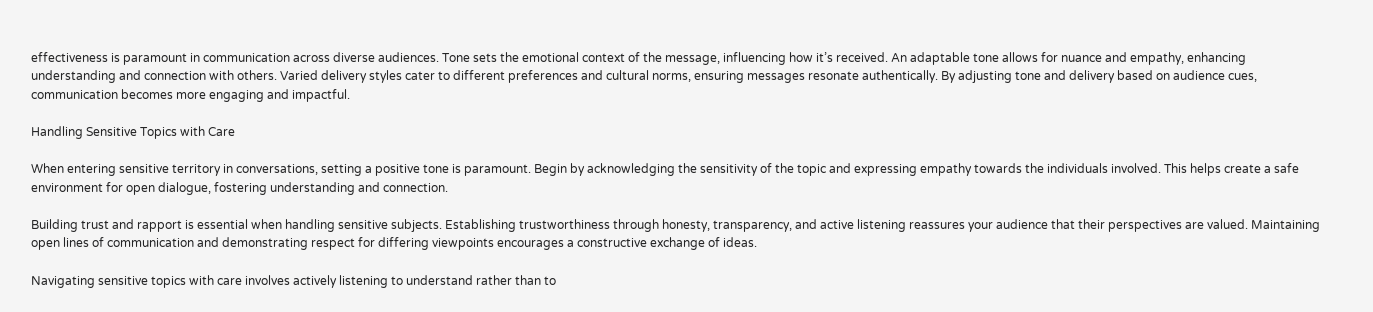effectiveness is paramount in communication across diverse audiences. Tone sets the emotional context of the message, influencing how it’s received. An adaptable tone allows for nuance and empathy, enhancing understanding and connection with others. Varied delivery styles cater to different preferences and cultural norms, ensuring messages resonate authentically. By adjusting tone and delivery based on audience cues, communication becomes more engaging and impactful.

Handling Sensitive Topics with Care

When entering sensitive territory in conversations, setting a positive tone is paramount. Begin by acknowledging the sensitivity of the topic and expressing empathy towards the individuals involved. This helps create a safe environment for open dialogue, fostering understanding and connection.

Building trust and rapport is essential when handling sensitive subjects. Establishing trustworthiness through honesty, transparency, and active listening reassures your audience that their perspectives are valued. Maintaining open lines of communication and demonstrating respect for differing viewpoints encourages a constructive exchange of ideas.

Navigating sensitive topics with care involves actively listening to understand rather than to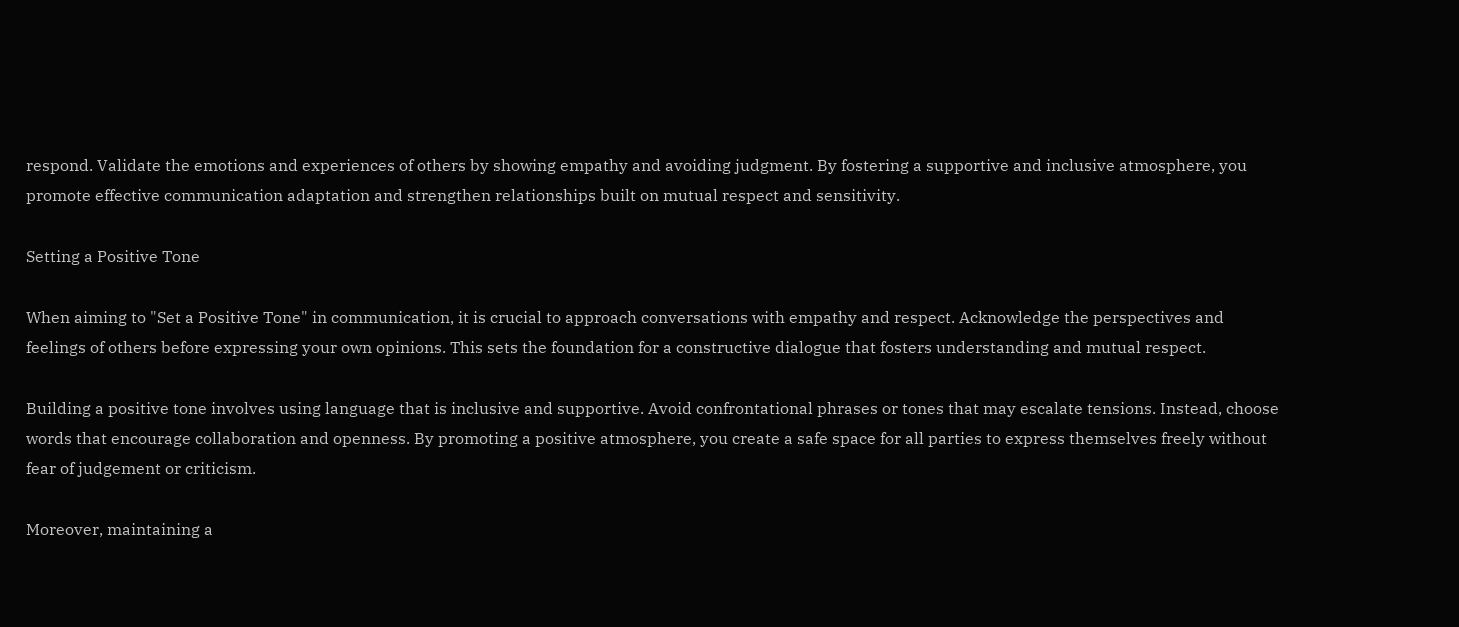respond. Validate the emotions and experiences of others by showing empathy and avoiding judgment. By fostering a supportive and inclusive atmosphere, you promote effective communication adaptation and strengthen relationships built on mutual respect and sensitivity.

Setting a Positive Tone

When aiming to "Set a Positive Tone" in communication, it is crucial to approach conversations with empathy and respect. Acknowledge the perspectives and feelings of others before expressing your own opinions. This sets the foundation for a constructive dialogue that fosters understanding and mutual respect.

Building a positive tone involves using language that is inclusive and supportive. Avoid confrontational phrases or tones that may escalate tensions. Instead, choose words that encourage collaboration and openness. By promoting a positive atmosphere, you create a safe space for all parties to express themselves freely without fear of judgement or criticism.

Moreover, maintaining a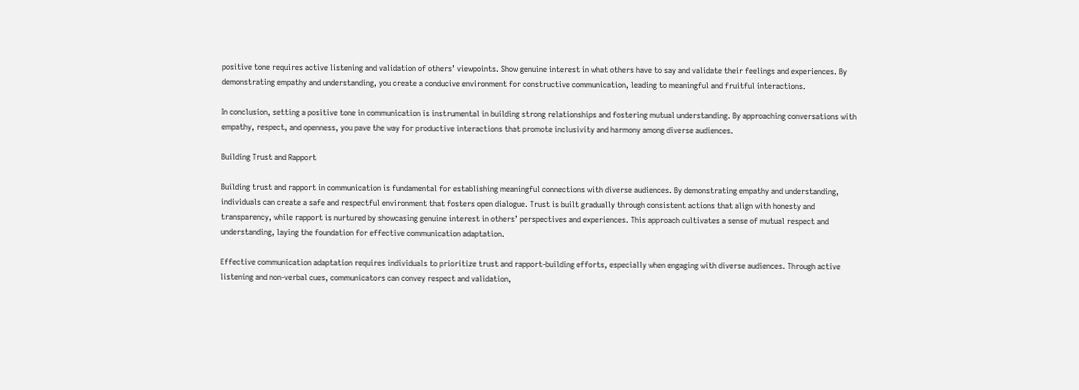positive tone requires active listening and validation of others’ viewpoints. Show genuine interest in what others have to say and validate their feelings and experiences. By demonstrating empathy and understanding, you create a conducive environment for constructive communication, leading to meaningful and fruitful interactions.

In conclusion, setting a positive tone in communication is instrumental in building strong relationships and fostering mutual understanding. By approaching conversations with empathy, respect, and openness, you pave the way for productive interactions that promote inclusivity and harmony among diverse audiences.

Building Trust and Rapport

Building trust and rapport in communication is fundamental for establishing meaningful connections with diverse audiences. By demonstrating empathy and understanding, individuals can create a safe and respectful environment that fosters open dialogue. Trust is built gradually through consistent actions that align with honesty and transparency, while rapport is nurtured by showcasing genuine interest in others’ perspectives and experiences. This approach cultivates a sense of mutual respect and understanding, laying the foundation for effective communication adaptation.

Effective communication adaptation requires individuals to prioritize trust and rapport-building efforts, especially when engaging with diverse audiences. Through active listening and non-verbal cues, communicators can convey respect and validation,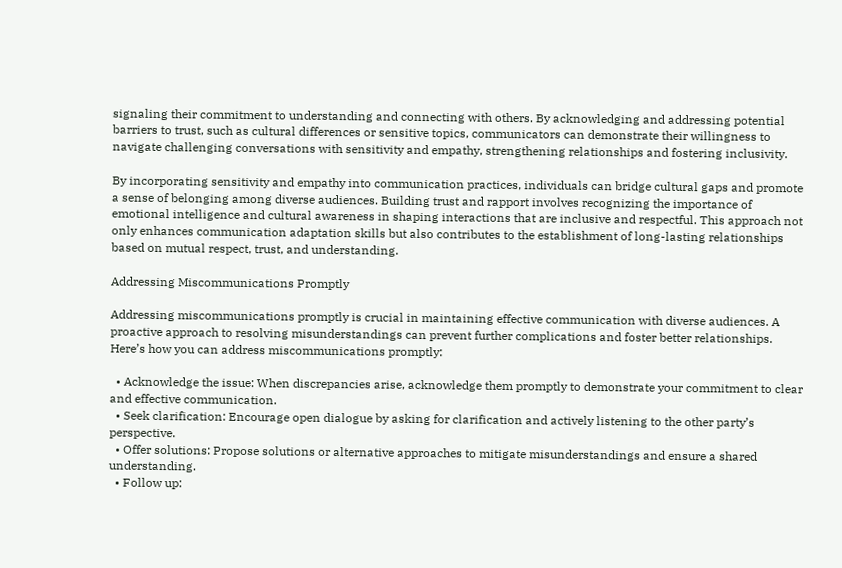signaling their commitment to understanding and connecting with others. By acknowledging and addressing potential barriers to trust, such as cultural differences or sensitive topics, communicators can demonstrate their willingness to navigate challenging conversations with sensitivity and empathy, strengthening relationships and fostering inclusivity.

By incorporating sensitivity and empathy into communication practices, individuals can bridge cultural gaps and promote a sense of belonging among diverse audiences. Building trust and rapport involves recognizing the importance of emotional intelligence and cultural awareness in shaping interactions that are inclusive and respectful. This approach not only enhances communication adaptation skills but also contributes to the establishment of long-lasting relationships based on mutual respect, trust, and understanding.

Addressing Miscommunications Promptly

Addressing miscommunications promptly is crucial in maintaining effective communication with diverse audiences. A proactive approach to resolving misunderstandings can prevent further complications and foster better relationships. Here’s how you can address miscommunications promptly:

  • Acknowledge the issue: When discrepancies arise, acknowledge them promptly to demonstrate your commitment to clear and effective communication.
  • Seek clarification: Encourage open dialogue by asking for clarification and actively listening to the other party’s perspective.
  • Offer solutions: Propose solutions or alternative approaches to mitigate misunderstandings and ensure a shared understanding.
  • Follow up: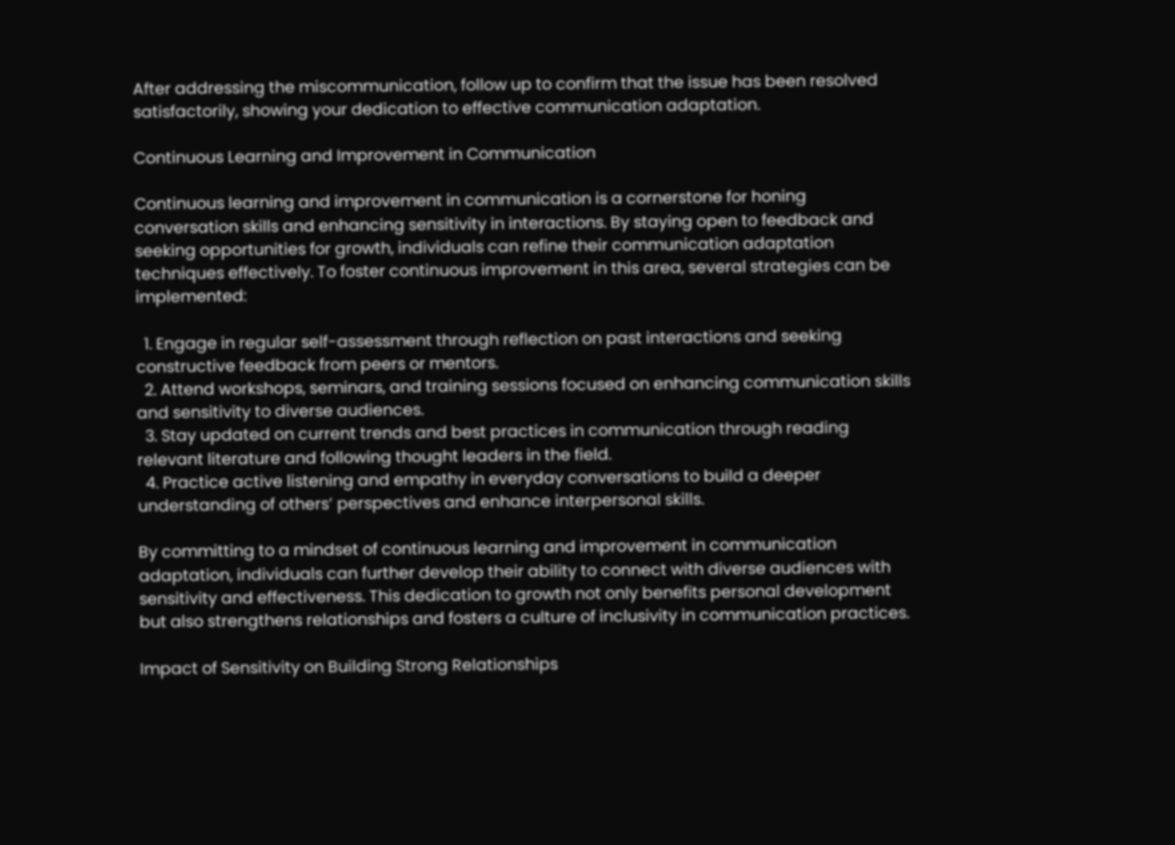After addressing the miscommunication, follow up to confirm that the issue has been resolved satisfactorily, showing your dedication to effective communication adaptation.

Continuous Learning and Improvement in Communication

Continuous learning and improvement in communication is a cornerstone for honing conversation skills and enhancing sensitivity in interactions. By staying open to feedback and seeking opportunities for growth, individuals can refine their communication adaptation techniques effectively. To foster continuous improvement in this area, several strategies can be implemented:

  1. Engage in regular self-assessment through reflection on past interactions and seeking constructive feedback from peers or mentors.
  2. Attend workshops, seminars, and training sessions focused on enhancing communication skills and sensitivity to diverse audiences.
  3. Stay updated on current trends and best practices in communication through reading relevant literature and following thought leaders in the field.
  4. Practice active listening and empathy in everyday conversations to build a deeper understanding of others’ perspectives and enhance interpersonal skills.

By committing to a mindset of continuous learning and improvement in communication adaptation, individuals can further develop their ability to connect with diverse audiences with sensitivity and effectiveness. This dedication to growth not only benefits personal development but also strengthens relationships and fosters a culture of inclusivity in communication practices.

Impact of Sensitivity on Building Strong Relationships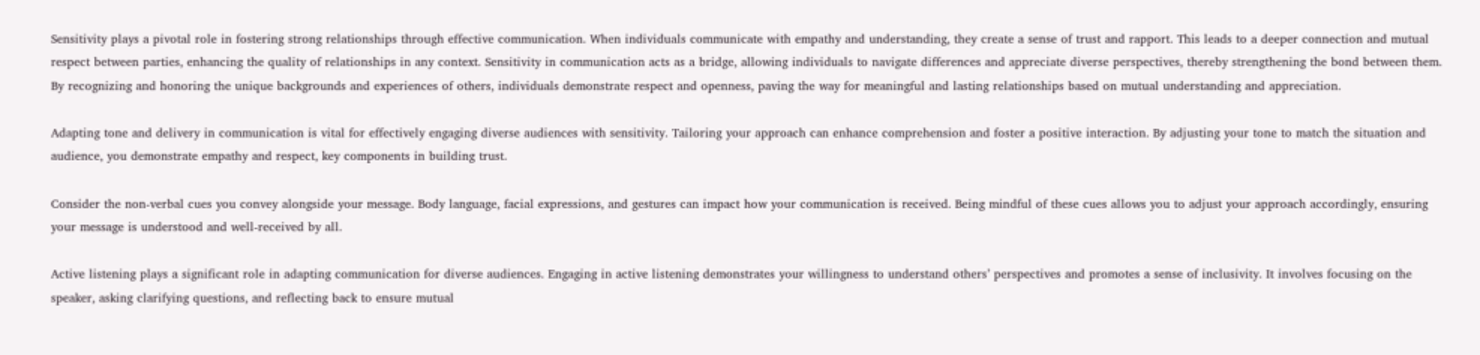Sensitivity plays a pivotal role in fostering strong relationships through effective communication. When individuals communicate with empathy and understanding, they create a sense of trust and rapport. This leads to a deeper connection and mutual respect between parties, enhancing the quality of relationships in any context. Sensitivity in communication acts as a bridge, allowing individuals to navigate differences and appreciate diverse perspectives, thereby strengthening the bond between them. By recognizing and honoring the unique backgrounds and experiences of others, individuals demonstrate respect and openness, paving the way for meaningful and lasting relationships based on mutual understanding and appreciation.

Adapting tone and delivery in communication is vital for effectively engaging diverse audiences with sensitivity. Tailoring your approach can enhance comprehension and foster a positive interaction. By adjusting your tone to match the situation and audience, you demonstrate empathy and respect, key components in building trust.

Consider the non-verbal cues you convey alongside your message. Body language, facial expressions, and gestures can impact how your communication is received. Being mindful of these cues allows you to adjust your approach accordingly, ensuring your message is understood and well-received by all.

Active listening plays a significant role in adapting communication for diverse audiences. Engaging in active listening demonstrates your willingness to understand others’ perspectives and promotes a sense of inclusivity. It involves focusing on the speaker, asking clarifying questions, and reflecting back to ensure mutual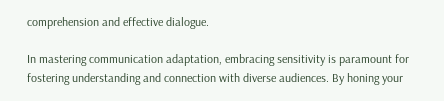comprehension and effective dialogue.

In mastering communication adaptation, embracing sensitivity is paramount for fostering understanding and connection with diverse audiences. By honing your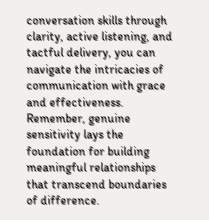conversation skills through clarity, active listening, and tactful delivery, you can navigate the intricacies of communication with grace and effectiveness. Remember, genuine sensitivity lays the foundation for building meaningful relationships that transcend boundaries of difference.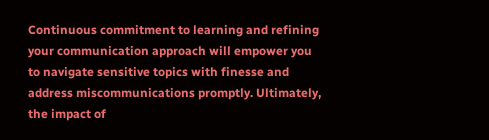Continuous commitment to learning and refining your communication approach will empower you to navigate sensitive topics with finesse and address miscommunications promptly. Ultimately, the impact of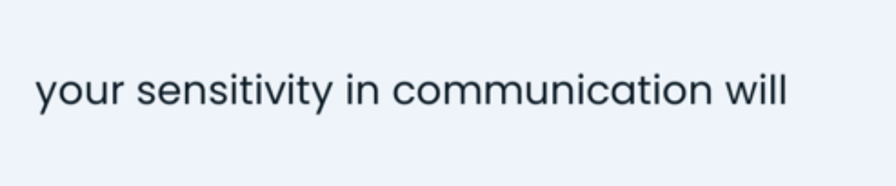your sensitivity in communication will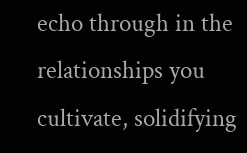echo through in the relationships you cultivate, solidifying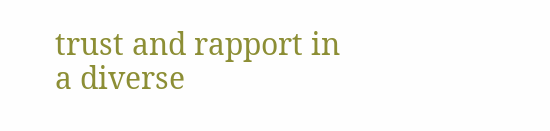trust and rapport in a diverse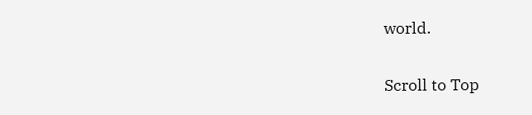world.

Scroll to Top